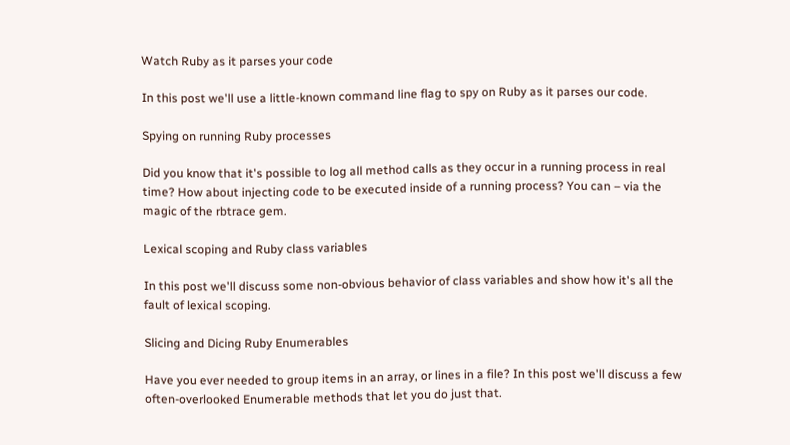Watch Ruby as it parses your code

In this post we'll use a little-known command line flag to spy on Ruby as it parses our code.

Spying on running Ruby processes

Did you know that it's possible to log all method calls as they occur in a running process in real time? How about injecting code to be executed inside of a running process? You can – via the magic of the rbtrace gem.

Lexical scoping and Ruby class variables

In this post we'll discuss some non-obvious behavior of class variables and show how it's all the fault of lexical scoping.

Slicing and Dicing Ruby Enumerables

Have you ever needed to group items in an array, or lines in a file? In this post we'll discuss a few often-overlooked Enumerable methods that let you do just that.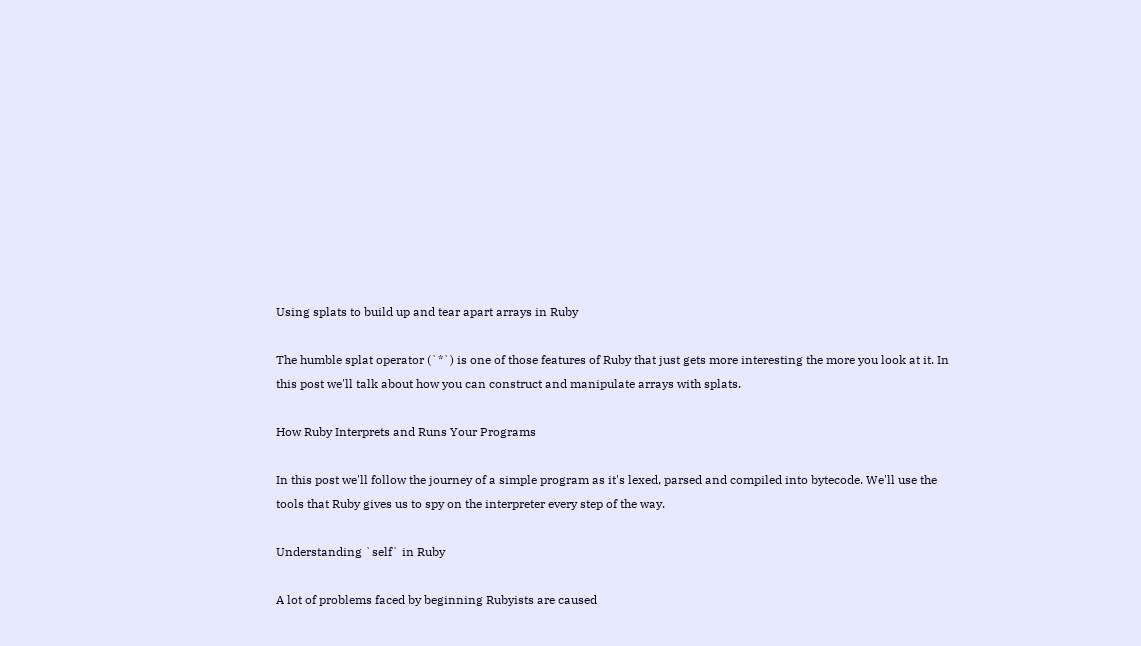Using splats to build up and tear apart arrays in Ruby

The humble splat operator (`*`) is one of those features of Ruby that just gets more interesting the more you look at it. In this post we'll talk about how you can construct and manipulate arrays with splats.

How Ruby Interprets and Runs Your Programs

In this post we'll follow the journey of a simple program as it's lexed, parsed and compiled into bytecode. We'll use the tools that Ruby gives us to spy on the interpreter every step of the way.

Understanding `self` in Ruby

A lot of problems faced by beginning Rubyists are caused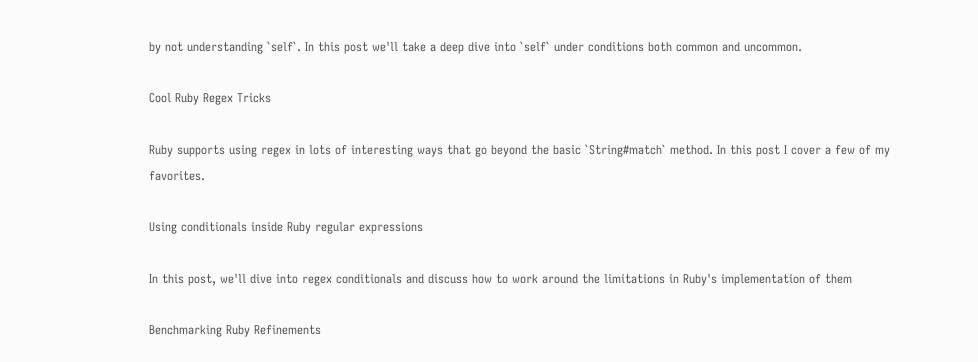by not understanding `self`. In this post we'll take a deep dive into `self` under conditions both common and uncommon.

Cool Ruby Regex Tricks

Ruby supports using regex in lots of interesting ways that go beyond the basic `String#match` method. In this post I cover a few of my favorites.

Using conditionals inside Ruby regular expressions

In this post, we'll dive into regex conditionals and discuss how to work around the limitations in Ruby's implementation of them

Benchmarking Ruby Refinements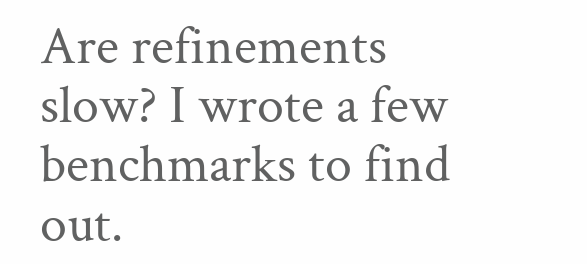Are refinements slow? I wrote a few benchmarks to find out.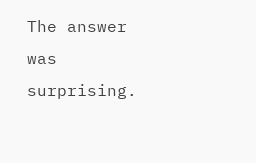The answer was surprising.